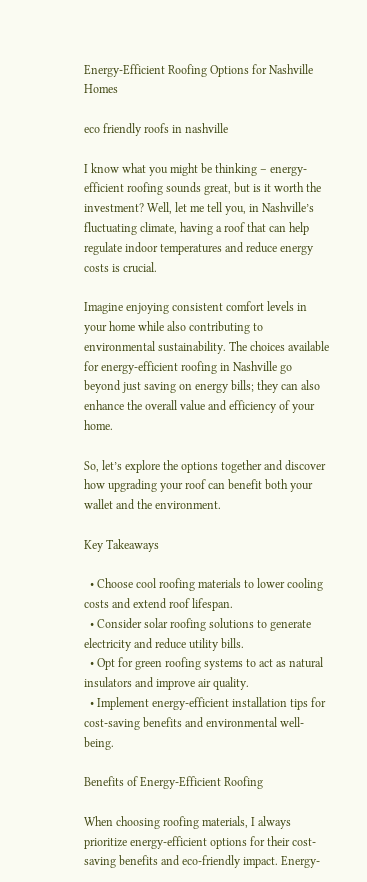Energy-Efficient Roofing Options for Nashville Homes

eco friendly roofs in nashville

I know what you might be thinking – energy-efficient roofing sounds great, but is it worth the investment? Well, let me tell you, in Nashville’s fluctuating climate, having a roof that can help regulate indoor temperatures and reduce energy costs is crucial.

Imagine enjoying consistent comfort levels in your home while also contributing to environmental sustainability. The choices available for energy-efficient roofing in Nashville go beyond just saving on energy bills; they can also enhance the overall value and efficiency of your home.

So, let’s explore the options together and discover how upgrading your roof can benefit both your wallet and the environment.

Key Takeaways

  • Choose cool roofing materials to lower cooling costs and extend roof lifespan.
  • Consider solar roofing solutions to generate electricity and reduce utility bills.
  • Opt for green roofing systems to act as natural insulators and improve air quality.
  • Implement energy-efficient installation tips for cost-saving benefits and environmental well-being.

Benefits of Energy-Efficient Roofing

When choosing roofing materials, I always prioritize energy-efficient options for their cost-saving benefits and eco-friendly impact. Energy-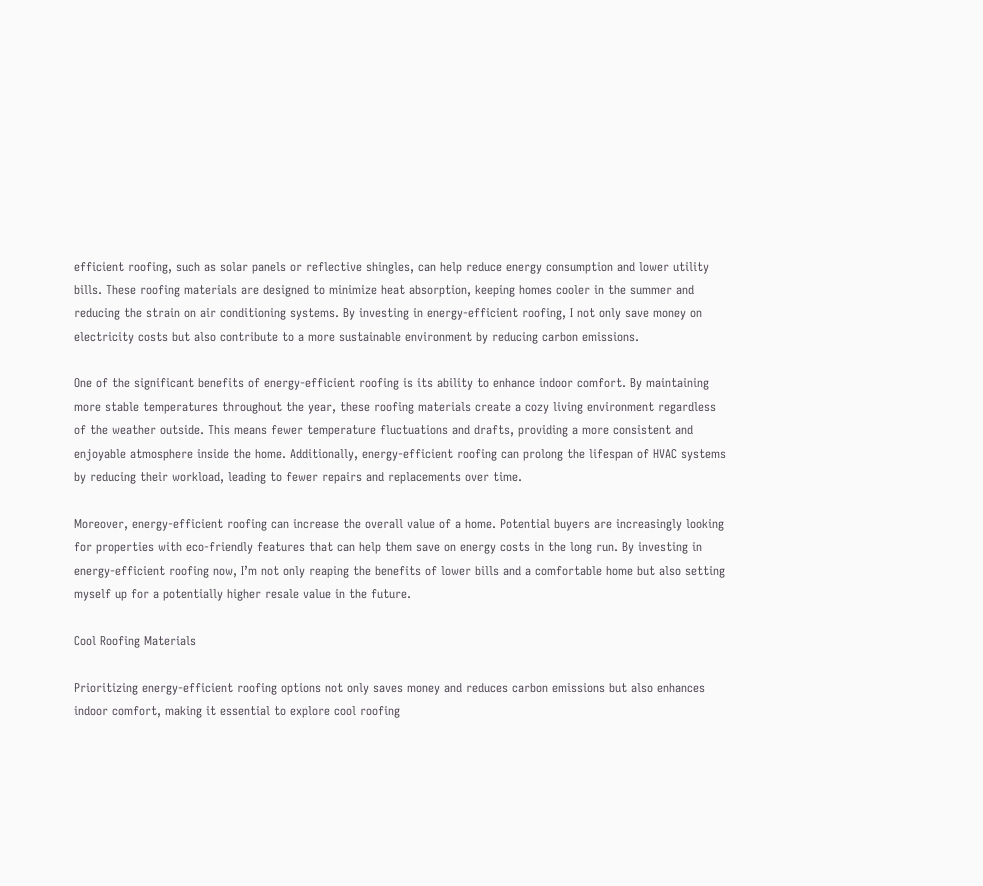efficient roofing, such as solar panels or reflective shingles, can help reduce energy consumption and lower utility bills. These roofing materials are designed to minimize heat absorption, keeping homes cooler in the summer and reducing the strain on air conditioning systems. By investing in energy-efficient roofing, I not only save money on electricity costs but also contribute to a more sustainable environment by reducing carbon emissions.

One of the significant benefits of energy-efficient roofing is its ability to enhance indoor comfort. By maintaining more stable temperatures throughout the year, these roofing materials create a cozy living environment regardless of the weather outside. This means fewer temperature fluctuations and drafts, providing a more consistent and enjoyable atmosphere inside the home. Additionally, energy-efficient roofing can prolong the lifespan of HVAC systems by reducing their workload, leading to fewer repairs and replacements over time.

Moreover, energy-efficient roofing can increase the overall value of a home. Potential buyers are increasingly looking for properties with eco-friendly features that can help them save on energy costs in the long run. By investing in energy-efficient roofing now, I’m not only reaping the benefits of lower bills and a comfortable home but also setting myself up for a potentially higher resale value in the future.

Cool Roofing Materials

Prioritizing energy-efficient roofing options not only saves money and reduces carbon emissions but also enhances indoor comfort, making it essential to explore cool roofing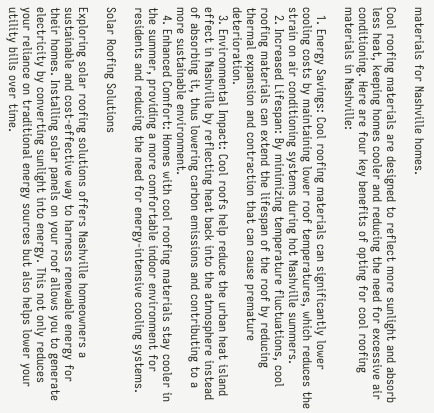materials for Nashville homes.

Cool roofing materials are designed to reflect more sunlight and absorb less heat, keeping homes cooler and reducing the need for excessive air conditioning. Here are four key benefits of opting for cool roofing materials in Nashville:

  1. Energy Savings: Cool roofing materials can significantly lower cooling costs by maintaining lower roof temperatures, which reduces the strain on air conditioning systems during hot Nashville summers.
  2. Increased Lifespan: By minimizing temperature fluctuations, cool roofing materials can extend the lifespan of the roof by reducing thermal expansion and contraction that can cause premature deterioration.
  3. Environmental Impact: Cool roofs help reduce the urban heat island effect in Nashville by reflecting heat back into the atmosphere instead of absorbing it, thus lowering carbon emissions and contributing to a more sustainable environment.
  4. Enhanced Comfort: Homes with cool roofing materials stay cooler in the summer, providing a more comfortable indoor environment for residents and reducing the need for energy-intensive cooling systems.

Solar Roofing Solutions

Exploring solar roofing solutions offers Nashville homeowners a sustainable and cost-effective way to harness renewable energy for their homes. Installing solar panels on your roof allows you to generate electricity by converting sunlight into energy. This not only reduces your reliance on traditional energy sources but also helps lower your utility bills over time.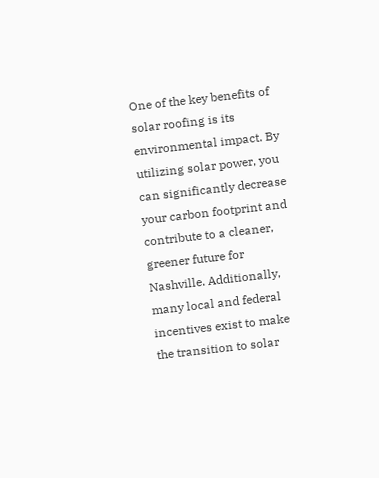One of the key benefits of solar roofing is its environmental impact. By utilizing solar power, you can significantly decrease your carbon footprint and contribute to a cleaner, greener future for Nashville. Additionally, many local and federal incentives exist to make the transition to solar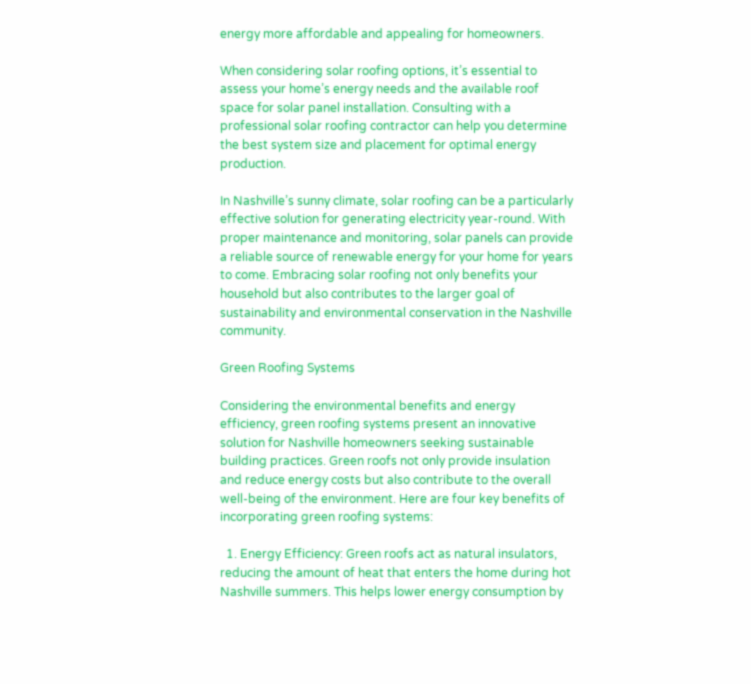energy more affordable and appealing for homeowners.

When considering solar roofing options, it’s essential to assess your home’s energy needs and the available roof space for solar panel installation. Consulting with a professional solar roofing contractor can help you determine the best system size and placement for optimal energy production.

In Nashville’s sunny climate, solar roofing can be a particularly effective solution for generating electricity year-round. With proper maintenance and monitoring, solar panels can provide a reliable source of renewable energy for your home for years to come. Embracing solar roofing not only benefits your household but also contributes to the larger goal of sustainability and environmental conservation in the Nashville community.

Green Roofing Systems

Considering the environmental benefits and energy efficiency, green roofing systems present an innovative solution for Nashville homeowners seeking sustainable building practices. Green roofs not only provide insulation and reduce energy costs but also contribute to the overall well-being of the environment. Here are four key benefits of incorporating green roofing systems:

  1. Energy Efficiency: Green roofs act as natural insulators, reducing the amount of heat that enters the home during hot Nashville summers. This helps lower energy consumption by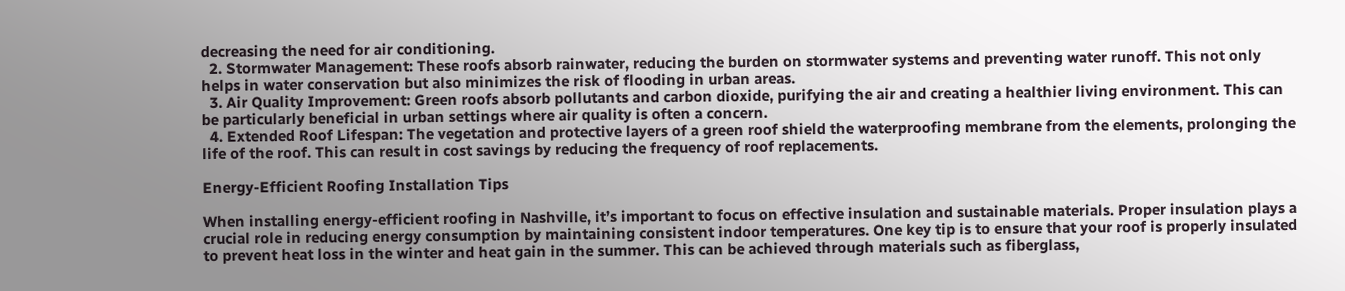decreasing the need for air conditioning.
  2. Stormwater Management: These roofs absorb rainwater, reducing the burden on stormwater systems and preventing water runoff. This not only helps in water conservation but also minimizes the risk of flooding in urban areas.
  3. Air Quality Improvement: Green roofs absorb pollutants and carbon dioxide, purifying the air and creating a healthier living environment. This can be particularly beneficial in urban settings where air quality is often a concern.
  4. Extended Roof Lifespan: The vegetation and protective layers of a green roof shield the waterproofing membrane from the elements, prolonging the life of the roof. This can result in cost savings by reducing the frequency of roof replacements.

Energy-Efficient Roofing Installation Tips

When installing energy-efficient roofing in Nashville, it’s important to focus on effective insulation and sustainable materials. Proper insulation plays a crucial role in reducing energy consumption by maintaining consistent indoor temperatures. One key tip is to ensure that your roof is properly insulated to prevent heat loss in the winter and heat gain in the summer. This can be achieved through materials such as fiberglass,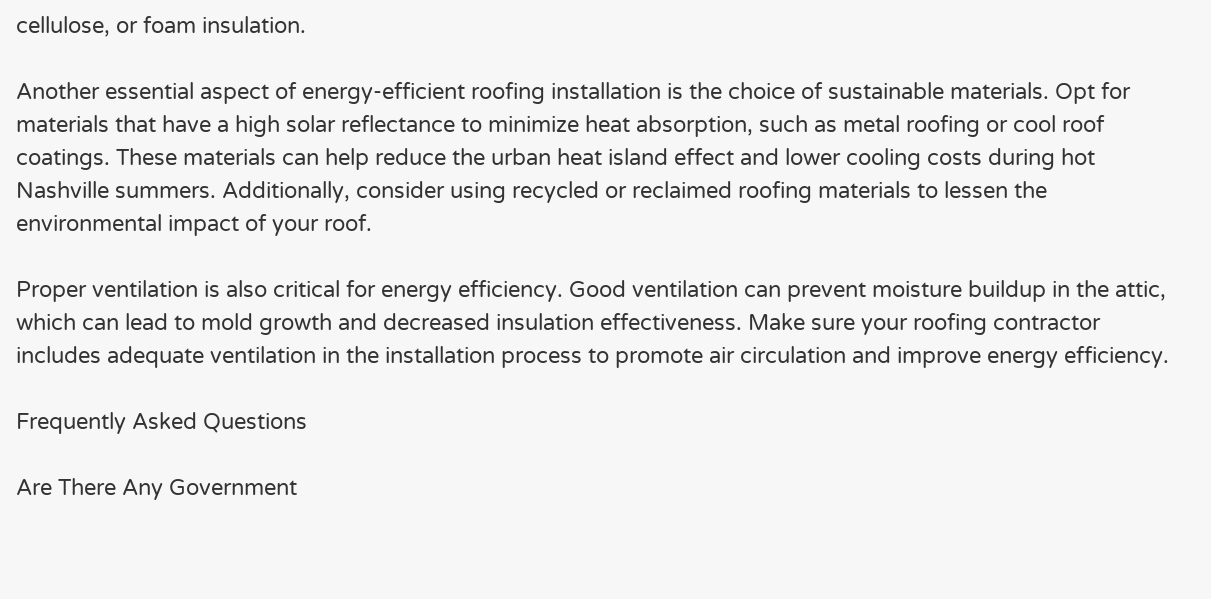cellulose, or foam insulation.

Another essential aspect of energy-efficient roofing installation is the choice of sustainable materials. Opt for materials that have a high solar reflectance to minimize heat absorption, such as metal roofing or cool roof coatings. These materials can help reduce the urban heat island effect and lower cooling costs during hot Nashville summers. Additionally, consider using recycled or reclaimed roofing materials to lessen the environmental impact of your roof.

Proper ventilation is also critical for energy efficiency. Good ventilation can prevent moisture buildup in the attic, which can lead to mold growth and decreased insulation effectiveness. Make sure your roofing contractor includes adequate ventilation in the installation process to promote air circulation and improve energy efficiency.

Frequently Asked Questions

Are There Any Government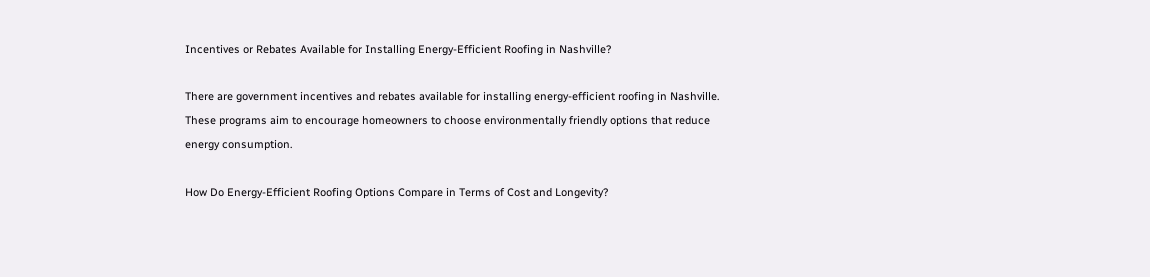Incentives or Rebates Available for Installing Energy-Efficient Roofing in Nashville?

There are government incentives and rebates available for installing energy-efficient roofing in Nashville. These programs aim to encourage homeowners to choose environmentally friendly options that reduce energy consumption.

How Do Energy-Efficient Roofing Options Compare in Terms of Cost and Longevity?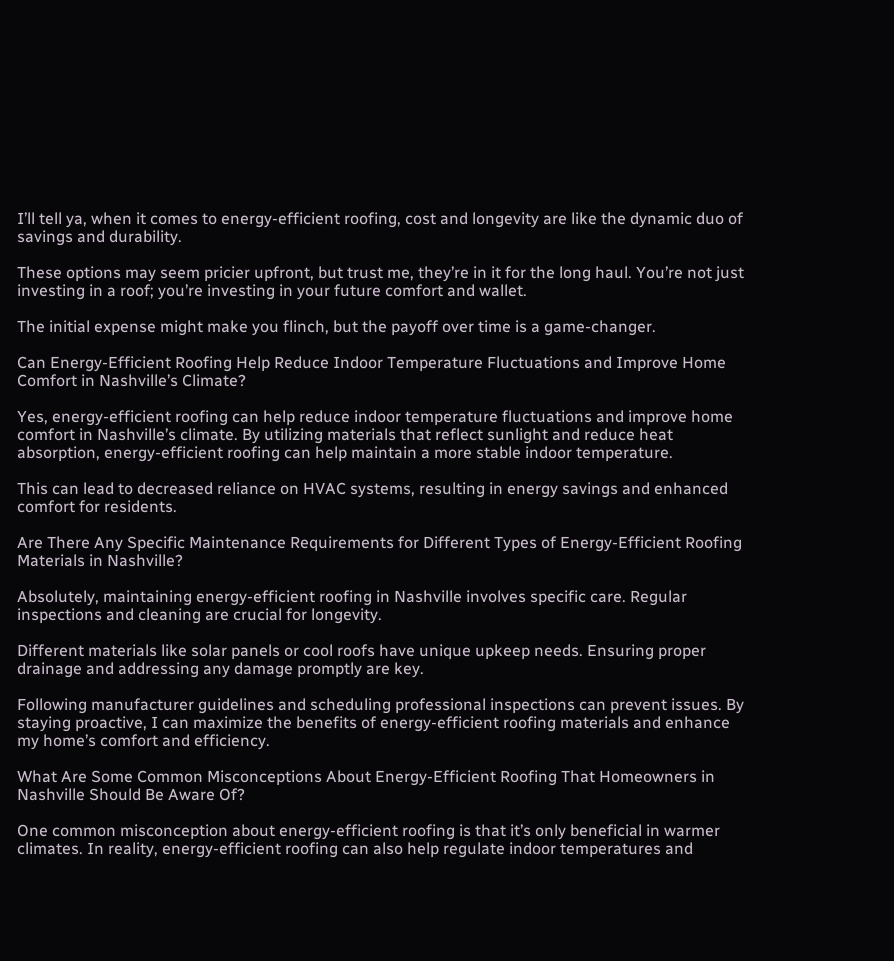I’ll tell ya, when it comes to energy-efficient roofing, cost and longevity are like the dynamic duo of savings and durability.

These options may seem pricier upfront, but trust me, they’re in it for the long haul. You’re not just investing in a roof; you’re investing in your future comfort and wallet.

The initial expense might make you flinch, but the payoff over time is a game-changer.

Can Energy-Efficient Roofing Help Reduce Indoor Temperature Fluctuations and Improve Home Comfort in Nashville’s Climate?

Yes, energy-efficient roofing can help reduce indoor temperature fluctuations and improve home comfort in Nashville’s climate. By utilizing materials that reflect sunlight and reduce heat absorption, energy-efficient roofing can help maintain a more stable indoor temperature.

This can lead to decreased reliance on HVAC systems, resulting in energy savings and enhanced comfort for residents.

Are There Any Specific Maintenance Requirements for Different Types of Energy-Efficient Roofing Materials in Nashville?

Absolutely, maintaining energy-efficient roofing in Nashville involves specific care. Regular inspections and cleaning are crucial for longevity.

Different materials like solar panels or cool roofs have unique upkeep needs. Ensuring proper drainage and addressing any damage promptly are key.

Following manufacturer guidelines and scheduling professional inspections can prevent issues. By staying proactive, I can maximize the benefits of energy-efficient roofing materials and enhance my home’s comfort and efficiency.

What Are Some Common Misconceptions About Energy-Efficient Roofing That Homeowners in Nashville Should Be Aware Of?

One common misconception about energy-efficient roofing is that it’s only beneficial in warmer climates. In reality, energy-efficient roofing can also help regulate indoor temperatures and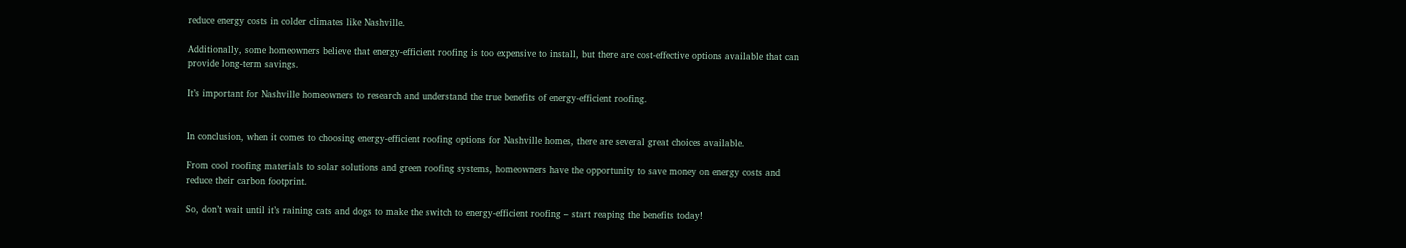reduce energy costs in colder climates like Nashville.

Additionally, some homeowners believe that energy-efficient roofing is too expensive to install, but there are cost-effective options available that can provide long-term savings.

It’s important for Nashville homeowners to research and understand the true benefits of energy-efficient roofing.


In conclusion, when it comes to choosing energy-efficient roofing options for Nashville homes, there are several great choices available.

From cool roofing materials to solar solutions and green roofing systems, homeowners have the opportunity to save money on energy costs and reduce their carbon footprint.

So, don’t wait until it’s raining cats and dogs to make the switch to energy-efficient roofing – start reaping the benefits today!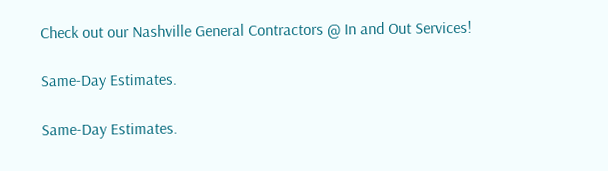Check out our Nashville General Contractors @ In and Out Services!

Same-Day Estimates.

Same-Day Estimates.